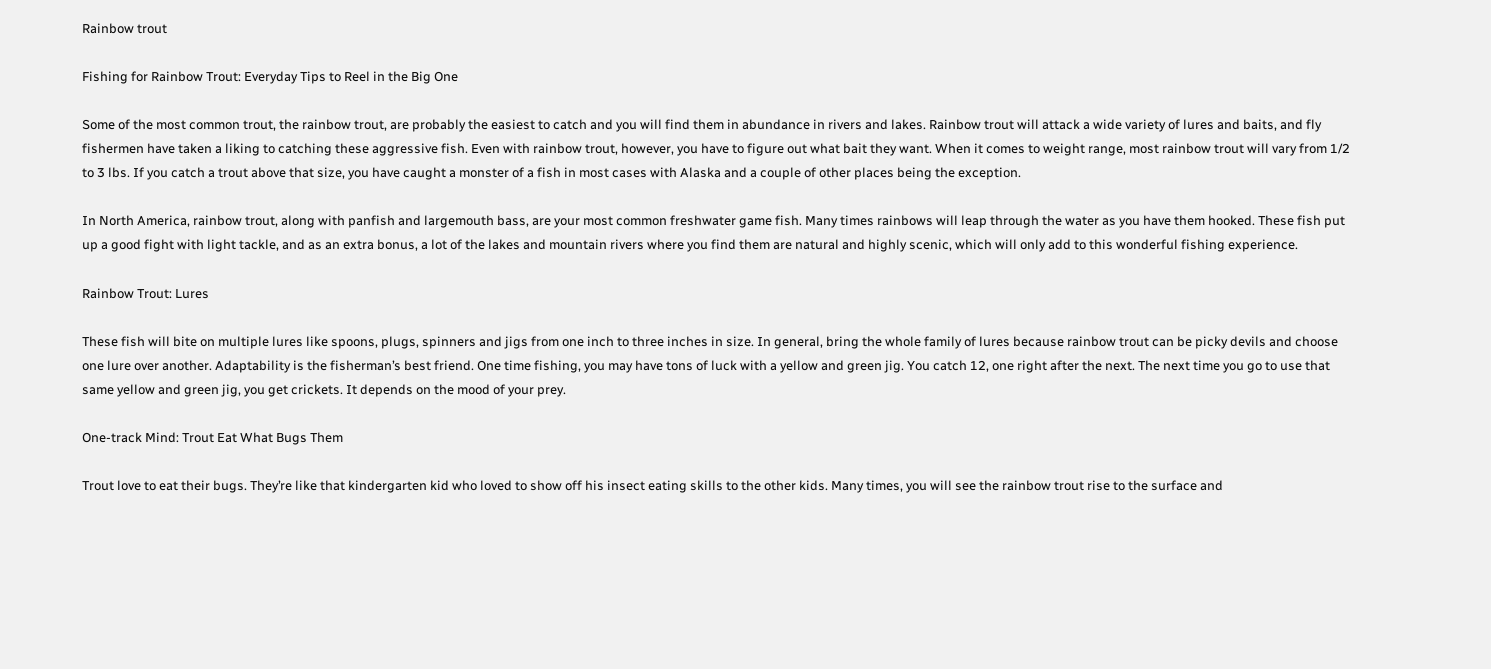Rainbow trout

Fishing for Rainbow Trout: Everyday Tips to Reel in the Big One

Some of the most common trout, the rainbow trout, are probably the easiest to catch and you will find them in abundance in rivers and lakes. Rainbow trout will attack a wide variety of lures and baits, and fly fishermen have taken a liking to catching these aggressive fish. Even with rainbow trout, however, you have to figure out what bait they want. When it comes to weight range, most rainbow trout will vary from 1/2 to 3 lbs. If you catch a trout above that size, you have caught a monster of a fish in most cases with Alaska and a couple of other places being the exception.

In North America, rainbow trout, along with panfish and largemouth bass, are your most common freshwater game fish. Many times rainbows will leap through the water as you have them hooked. These fish put up a good fight with light tackle, and as an extra bonus, a lot of the lakes and mountain rivers where you find them are natural and highly scenic, which will only add to this wonderful fishing experience.

Rainbow Trout: Lures

These fish will bite on multiple lures like spoons, plugs, spinners and jigs from one inch to three inches in size. In general, bring the whole family of lures because rainbow trout can be picky devils and choose one lure over another. Adaptability is the fisherman’s best friend. One time fishing, you may have tons of luck with a yellow and green jig. You catch 12, one right after the next. The next time you go to use that same yellow and green jig, you get crickets. It depends on the mood of your prey.

One-track Mind: Trout Eat What Bugs Them

Trout love to eat their bugs. They’re like that kindergarten kid who loved to show off his insect eating skills to the other kids. Many times, you will see the rainbow trout rise to the surface and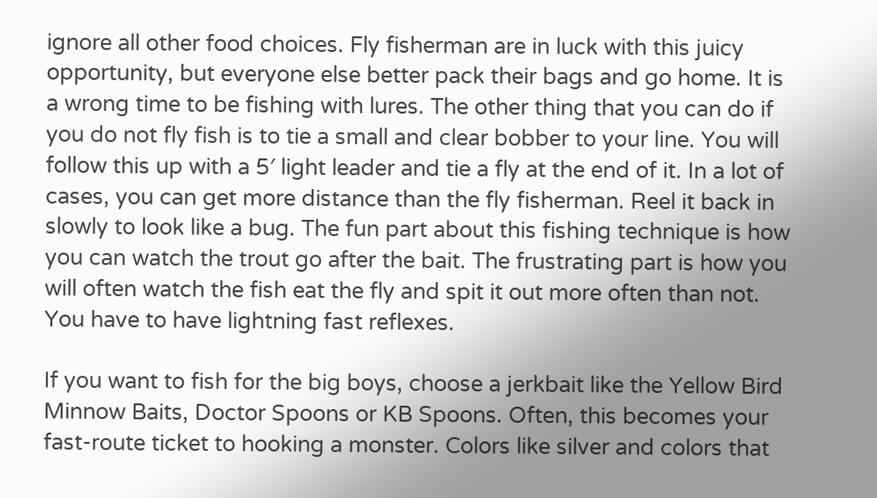ignore all other food choices. Fly fisherman are in luck with this juicy opportunity, but everyone else better pack their bags and go home. It is a wrong time to be fishing with lures. The other thing that you can do if you do not fly fish is to tie a small and clear bobber to your line. You will follow this up with a 5′ light leader and tie a fly at the end of it. In a lot of cases, you can get more distance than the fly fisherman. Reel it back in slowly to look like a bug. The fun part about this fishing technique is how you can watch the trout go after the bait. The frustrating part is how you will often watch the fish eat the fly and spit it out more often than not. You have to have lightning fast reflexes.

If you want to fish for the big boys, choose a jerkbait like the Yellow Bird Minnow Baits, Doctor Spoons or KB Spoons. Often, this becomes your fast-route ticket to hooking a monster. Colors like silver and colors that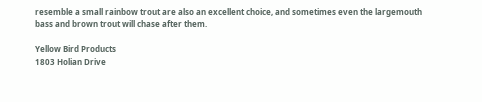resemble a small rainbow trout are also an excellent choice, and sometimes even the largemouth bass and brown trout will chase after them.

Yellow Bird Products
1803 Holian Drive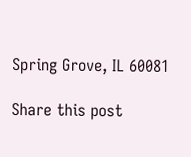Spring Grove, IL 60081

Share this post